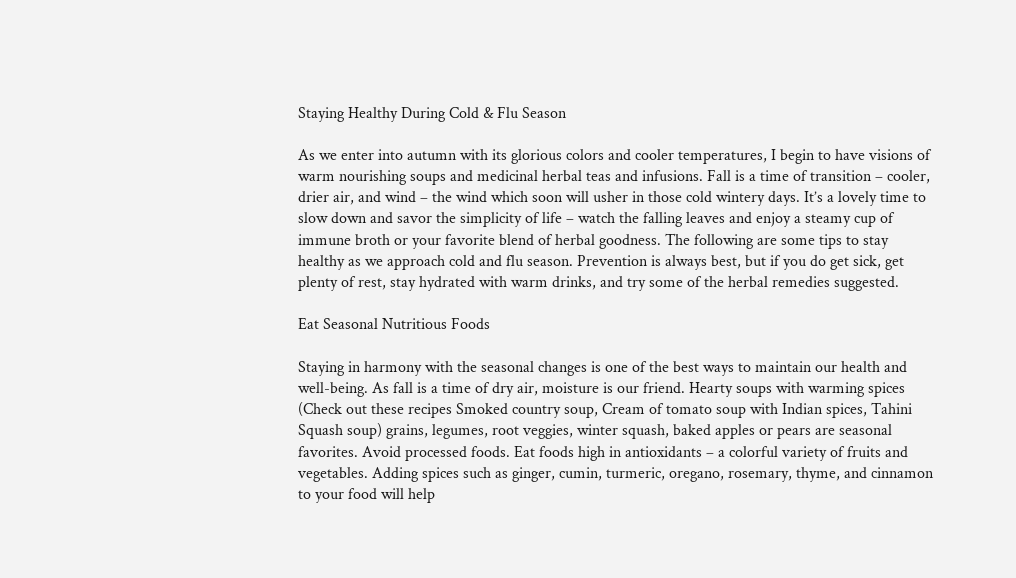Staying Healthy During Cold & Flu Season

As we enter into autumn with its glorious colors and cooler temperatures, I begin to have visions of warm nourishing soups and medicinal herbal teas and infusions. Fall is a time of transition – cooler, drier air, and wind – the wind which soon will usher in those cold wintery days. It’s a lovely time to slow down and savor the simplicity of life – watch the falling leaves and enjoy a steamy cup of immune broth or your favorite blend of herbal goodness. The following are some tips to stay healthy as we approach cold and flu season. Prevention is always best, but if you do get sick, get plenty of rest, stay hydrated with warm drinks, and try some of the herbal remedies suggested.

Eat Seasonal Nutritious Foods

Staying in harmony with the seasonal changes is one of the best ways to maintain our health and well-being. As fall is a time of dry air, moisture is our friend. Hearty soups with warming spices (Check out these recipes Smoked country soup, Cream of tomato soup with Indian spices, Tahini Squash soup) grains, legumes, root veggies, winter squash, baked apples or pears are seasonal favorites. Avoid processed foods. Eat foods high in antioxidants – a colorful variety of fruits and vegetables. Adding spices such as ginger, cumin, turmeric, oregano, rosemary, thyme, and cinnamon to your food will help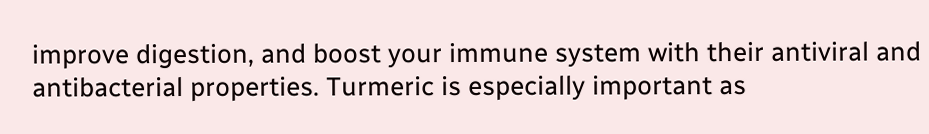improve digestion, and boost your immune system with their antiviral and antibacterial properties. Turmeric is especially important as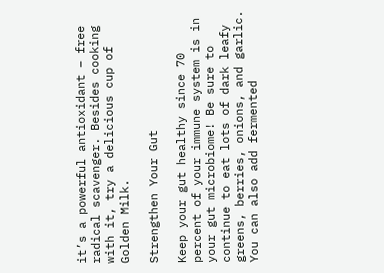it’s a powerful antioxidant – free radical scavenger. Besides cooking with it, try a delicious cup of Golden Milk.

Strengthen Your Gut

Keep your gut healthy since 70 percent of your immune system is in your gut microbiome! Be sure to continue to eat lots of dark leafy greens, berries, onions, and garlic. You can also add fermented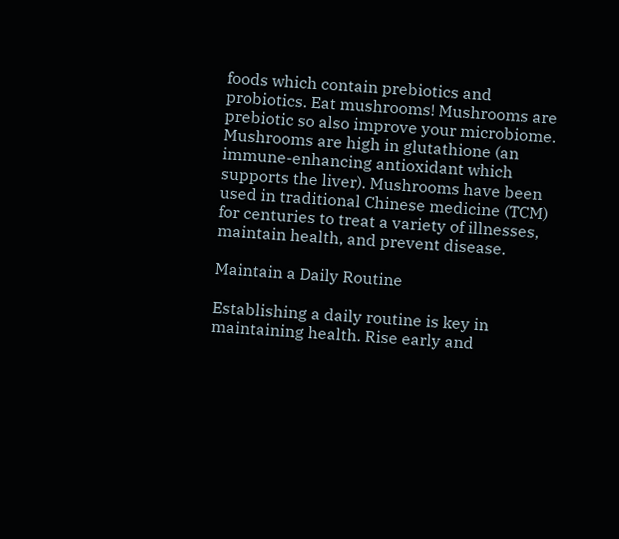foods which contain prebiotics and probiotics. Eat mushrooms! Mushrooms are prebiotic so also improve your microbiome. Mushrooms are high in glutathione (an immune-enhancing antioxidant which supports the liver). Mushrooms have been used in traditional Chinese medicine (TCM) for centuries to treat a variety of illnesses, maintain health, and prevent disease.

Maintain a Daily Routine

Establishing a daily routine is key in maintaining health. Rise early and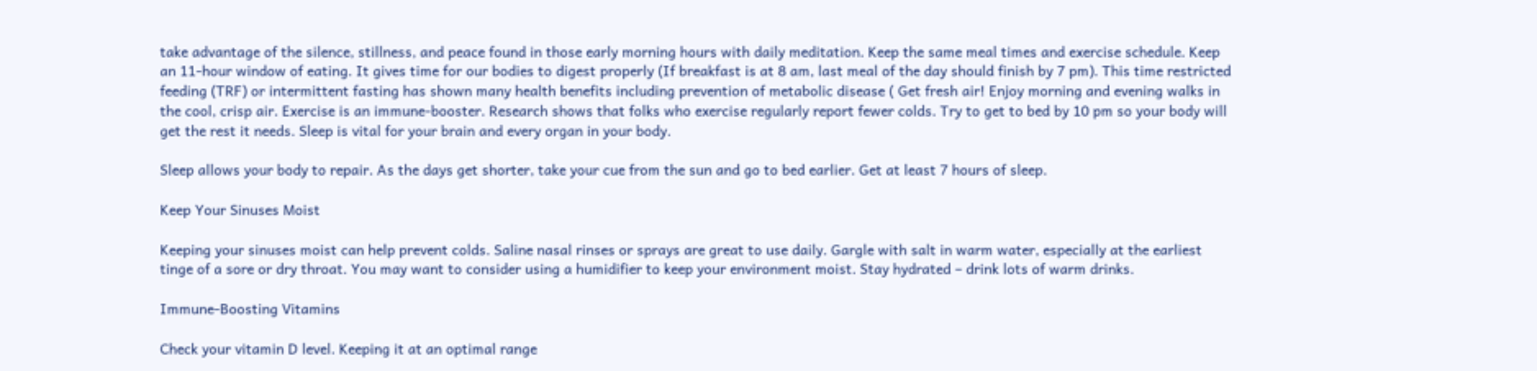take advantage of the silence, stillness, and peace found in those early morning hours with daily meditation. Keep the same meal times and exercise schedule. Keep an 11-hour window of eating. It gives time for our bodies to digest properly (If breakfast is at 8 am, last meal of the day should finish by 7 pm). This time restricted feeding (TRF) or intermittent fasting has shown many health benefits including prevention of metabolic disease ( Get fresh air! Enjoy morning and evening walks in the cool, crisp air. Exercise is an immune-booster. Research shows that folks who exercise regularly report fewer colds. Try to get to bed by 10 pm so your body will get the rest it needs. Sleep is vital for your brain and every organ in your body.

Sleep allows your body to repair. As the days get shorter, take your cue from the sun and go to bed earlier. Get at least 7 hours of sleep.

Keep Your Sinuses Moist

Keeping your sinuses moist can help prevent colds. Saline nasal rinses or sprays are great to use daily. Gargle with salt in warm water, especially at the earliest tinge of a sore or dry throat. You may want to consider using a humidifier to keep your environment moist. Stay hydrated – drink lots of warm drinks.

Immune-Boosting Vitamins

Check your vitamin D level. Keeping it at an optimal range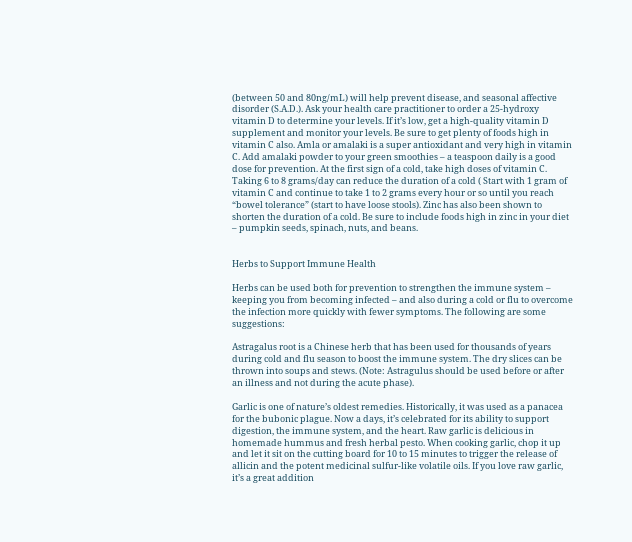(between 50 and 80ng/mL) will help prevent disease, and seasonal affective disorder (S.A.D.). Ask your health care practitioner to order a 25-hydroxy vitamin D to determine your levels. If it’s low, get a high-quality vitamin D supplement and monitor your levels. Be sure to get plenty of foods high in vitamin C also. Amla or amalaki is a super antioxidant and very high in vitamin C. Add amalaki powder to your green smoothies – a teaspoon daily is a good dose for prevention. At the first sign of a cold, take high doses of vitamin C. Taking 6 to 8 grams/day can reduce the duration of a cold ( Start with 1 gram of vitamin C and continue to take 1 to 2 grams every hour or so until you reach “bowel tolerance” (start to have loose stools). Zinc has also been shown to shorten the duration of a cold. Be sure to include foods high in zinc in your diet – pumpkin seeds, spinach, nuts, and beans.


Herbs to Support Immune Health

Herbs can be used both for prevention to strengthen the immune system – keeping you from becoming infected – and also during a cold or flu to overcome the infection more quickly with fewer symptoms. The following are some suggestions:

Astragalus root is a Chinese herb that has been used for thousands of years during cold and flu season to boost the immune system. The dry slices can be thrown into soups and stews. (Note: Astragulus should be used before or after an illness and not during the acute phase).

Garlic is one of nature’s oldest remedies. Historically, it was used as a panacea for the bubonic plague. Now a days, it’s celebrated for its ability to support digestion, the immune system, and the heart. Raw garlic is delicious in homemade hummus and fresh herbal pesto. When cooking garlic, chop it up and let it sit on the cutting board for 10 to 15 minutes to trigger the release of allicin and the potent medicinal sulfur-like volatile oils. If you love raw garlic, it’s a great addition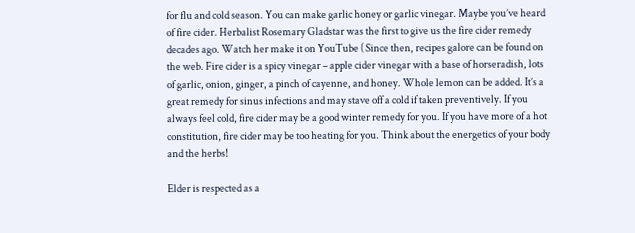for flu and cold season. You can make garlic honey or garlic vinegar. Maybe you’ve heard of fire cider. Herbalist Rosemary Gladstar was the first to give us the fire cider remedy decades ago. Watch her make it on YouTube ( Since then, recipes galore can be found on the web. Fire cider is a spicy vinegar – apple cider vinegar with a base of horseradish, lots of garlic, onion, ginger, a pinch of cayenne, and honey. Whole lemon can be added. It’s a great remedy for sinus infections and may stave off a cold if taken preventively. If you always feel cold, fire cider may be a good winter remedy for you. If you have more of a hot constitution, fire cider may be too heating for you. Think about the energetics of your body and the herbs!

Elder is respected as a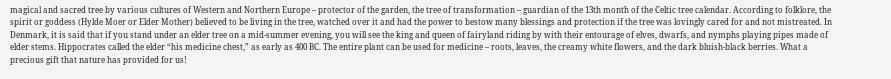magical and sacred tree by various cultures of Western and Northern Europe – protector of the garden, the tree of transformation – guardian of the 13th month of the Celtic tree calendar. According to folklore, the spirit or goddess (Hylde Moer or Elder Mother) believed to be living in the tree, watched over it and had the power to bestow many blessings and protection if the tree was lovingly cared for and not mistreated. In Denmark, it is said that if you stand under an elder tree on a mid-summer evening, you will see the king and queen of fairyland riding by with their entourage of elves, dwarfs, and nymphs playing pipes made of elder stems. Hippocrates called the elder “his medicine chest,” as early as 400 BC. The entire plant can be used for medicine – roots, leaves, the creamy white flowers, and the dark bluish-black berries. What a precious gift that nature has provided for us!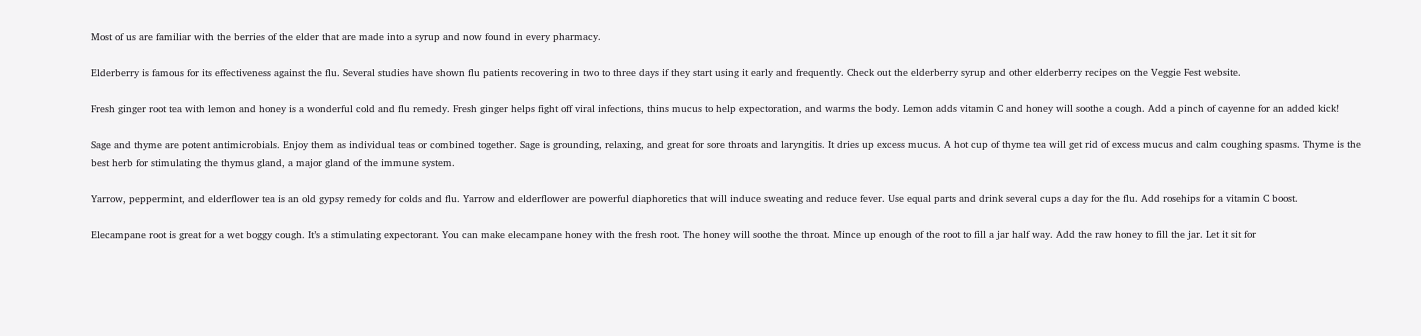Most of us are familiar with the berries of the elder that are made into a syrup and now found in every pharmacy.

Elderberry is famous for its effectiveness against the flu. Several studies have shown flu patients recovering in two to three days if they start using it early and frequently. Check out the elderberry syrup and other elderberry recipes on the Veggie Fest website.

Fresh ginger root tea with lemon and honey is a wonderful cold and flu remedy. Fresh ginger helps fight off viral infections, thins mucus to help expectoration, and warms the body. Lemon adds vitamin C and honey will soothe a cough. Add a pinch of cayenne for an added kick!

Sage and thyme are potent antimicrobials. Enjoy them as individual teas or combined together. Sage is grounding, relaxing, and great for sore throats and laryngitis. It dries up excess mucus. A hot cup of thyme tea will get rid of excess mucus and calm coughing spasms. Thyme is the best herb for stimulating the thymus gland, a major gland of the immune system.

Yarrow, peppermint, and elderflower tea is an old gypsy remedy for colds and flu. Yarrow and elderflower are powerful diaphoretics that will induce sweating and reduce fever. Use equal parts and drink several cups a day for the flu. Add rosehips for a vitamin C boost.

Elecampane root is great for a wet boggy cough. It’s a stimulating expectorant. You can make elecampane honey with the fresh root. The honey will soothe the throat. Mince up enough of the root to fill a jar half way. Add the raw honey to fill the jar. Let it sit for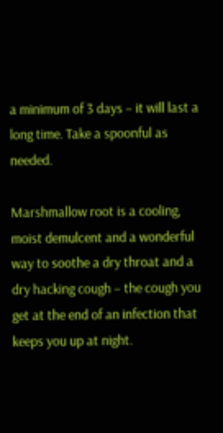a minimum of 3 days – it will last a long time. Take a spoonful as needed.

Marshmallow root is a cooling, moist demulcent and a wonderful way to soothe a dry throat and a dry hacking cough – the cough you get at the end of an infection that keeps you up at night.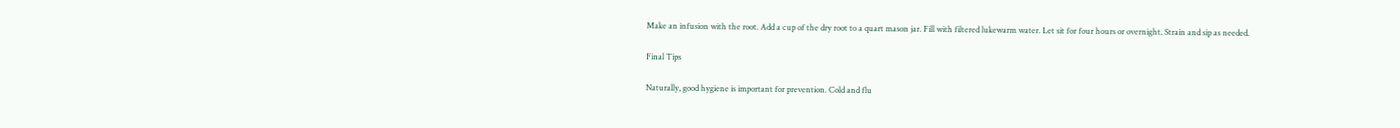Make an infusion with the root. Add a cup of the dry root to a quart mason jar. Fill with filtered lukewarm water. Let sit for four hours or overnight. Strain and sip as needed.

Final Tips

Naturally, good hygiene is important for prevention. Cold and flu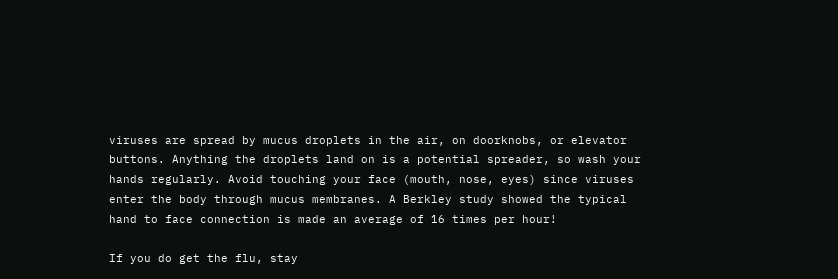viruses are spread by mucus droplets in the air, on doorknobs, or elevator buttons. Anything the droplets land on is a potential spreader, so wash your hands regularly. Avoid touching your face (mouth, nose, eyes) since viruses enter the body through mucus membranes. A Berkley study showed the typical hand to face connection is made an average of 16 times per hour!

If you do get the flu, stay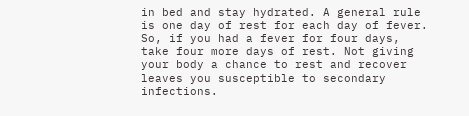in bed and stay hydrated. A general rule is one day of rest for each day of fever. So, if you had a fever for four days, take four more days of rest. Not giving your body a chance to rest and recover leaves you susceptible to secondary infections.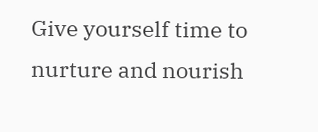Give yourself time to nurture and nourish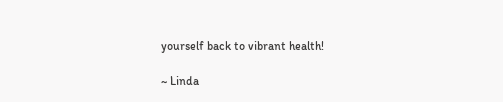yourself back to vibrant health!

~ Linda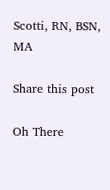Scotti, RN, BSN, MA

Share this post

Oh There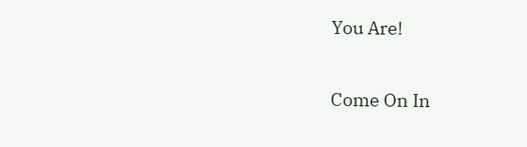You Are!

Come On In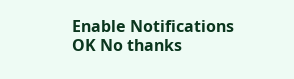Enable Notifications OK No thanks